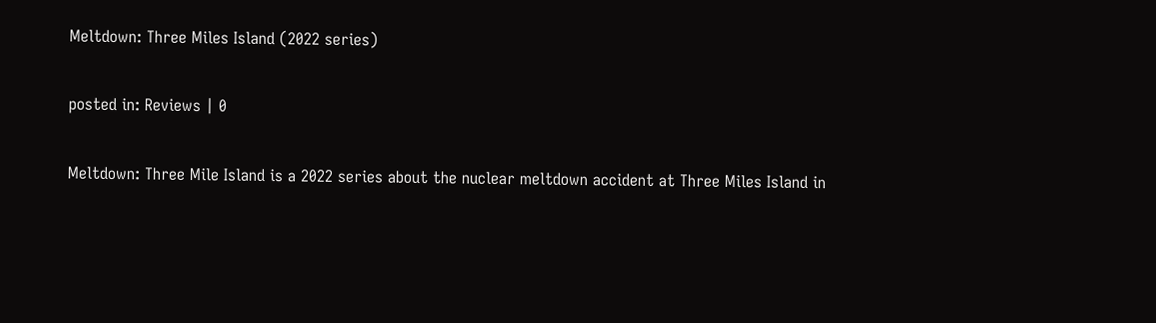Meltdown: Three Miles Island (2022 series)

posted in: Reviews | 0

Meltdown: Three Mile Island is a 2022 series about the nuclear meltdown accident at Three Miles Island in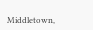Middletown,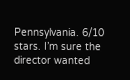Pennsylvania. 6/10 stars. I’m sure the director wanted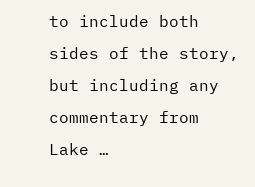to include both sides of the story, but including any commentary from Lake …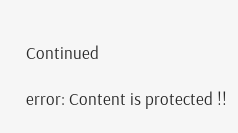Continued

error: Content is protected !!